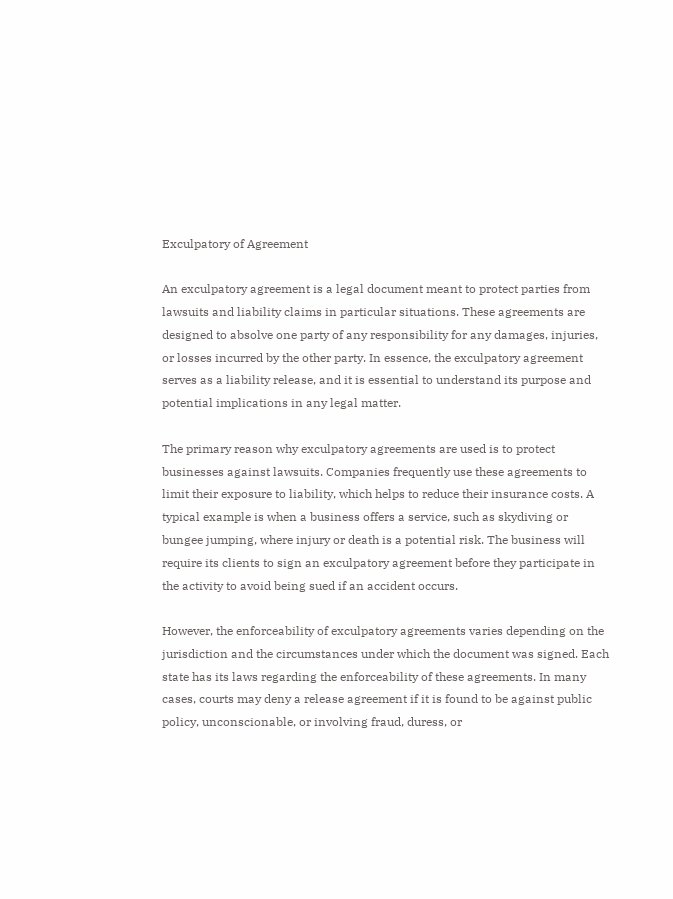Exculpatory of Agreement

An exculpatory agreement is a legal document meant to protect parties from lawsuits and liability claims in particular situations. These agreements are designed to absolve one party of any responsibility for any damages, injuries, or losses incurred by the other party. In essence, the exculpatory agreement serves as a liability release, and it is essential to understand its purpose and potential implications in any legal matter.

The primary reason why exculpatory agreements are used is to protect businesses against lawsuits. Companies frequently use these agreements to limit their exposure to liability, which helps to reduce their insurance costs. A typical example is when a business offers a service, such as skydiving or bungee jumping, where injury or death is a potential risk. The business will require its clients to sign an exculpatory agreement before they participate in the activity to avoid being sued if an accident occurs.

However, the enforceability of exculpatory agreements varies depending on the jurisdiction and the circumstances under which the document was signed. Each state has its laws regarding the enforceability of these agreements. In many cases, courts may deny a release agreement if it is found to be against public policy, unconscionable, or involving fraud, duress, or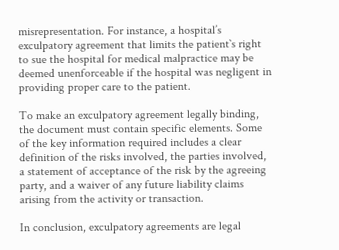misrepresentation. For instance, a hospital’s exculpatory agreement that limits the patient`s right to sue the hospital for medical malpractice may be deemed unenforceable if the hospital was negligent in providing proper care to the patient.

To make an exculpatory agreement legally binding, the document must contain specific elements. Some of the key information required includes a clear definition of the risks involved, the parties involved, a statement of acceptance of the risk by the agreeing party, and a waiver of any future liability claims arising from the activity or transaction.

In conclusion, exculpatory agreements are legal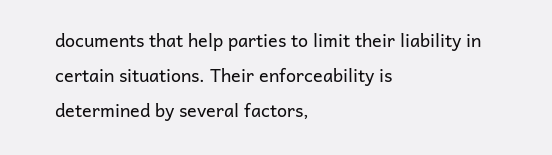documents that help parties to limit their liability in certain situations. Their enforceability is determined by several factors,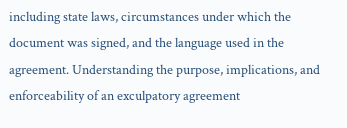including state laws, circumstances under which the document was signed, and the language used in the agreement. Understanding the purpose, implications, and enforceability of an exculpatory agreement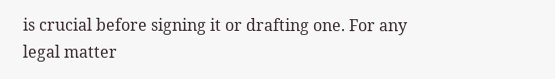is crucial before signing it or drafting one. For any legal matter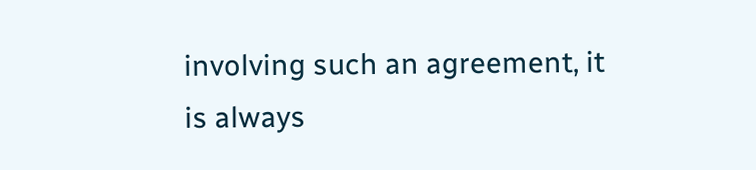involving such an agreement, it is always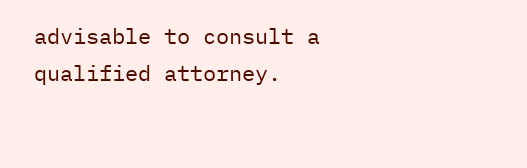advisable to consult a qualified attorney.